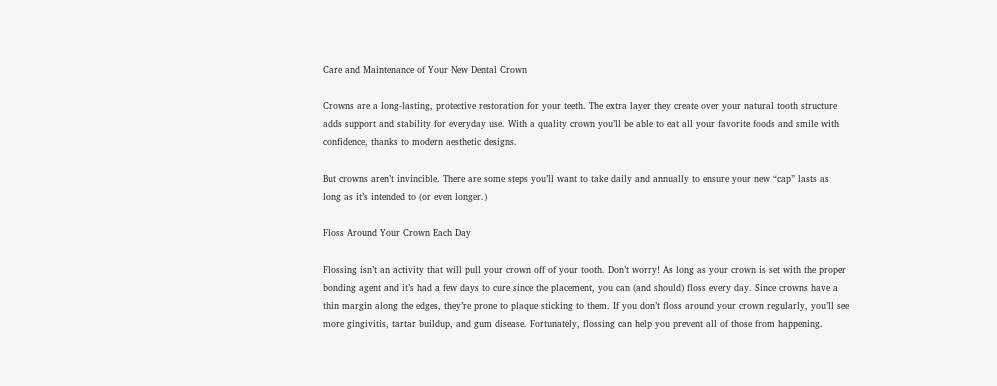Care and Maintenance of Your New Dental Crown

Crowns are a long-lasting, protective restoration for your teeth. The extra layer they create over your natural tooth structure adds support and stability for everyday use. With a quality crown you’ll be able to eat all your favorite foods and smile with confidence, thanks to modern aesthetic designs.

But crowns aren’t invincible. There are some steps you’ll want to take daily and annually to ensure your new “cap” lasts as long as it’s intended to (or even longer.)

Floss Around Your Crown Each Day

Flossing isn’t an activity that will pull your crown off of your tooth. Don’t worry! As long as your crown is set with the proper bonding agent and it’s had a few days to cure since the placement, you can (and should) floss every day. Since crowns have a thin margin along the edges, they’re prone to plaque sticking to them. If you don’t floss around your crown regularly, you’ll see more gingivitis, tartar buildup, and gum disease. Fortunately, flossing can help you prevent all of those from happening.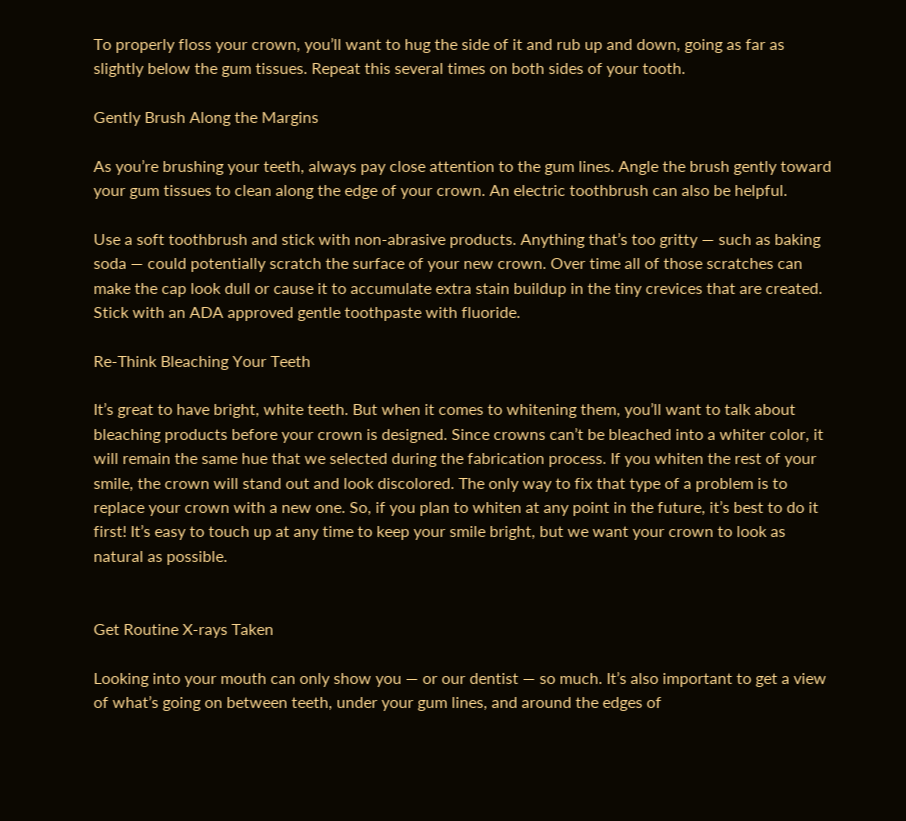To properly floss your crown, you’ll want to hug the side of it and rub up and down, going as far as slightly below the gum tissues. Repeat this several times on both sides of your tooth.

Gently Brush Along the Margins

As you’re brushing your teeth, always pay close attention to the gum lines. Angle the brush gently toward your gum tissues to clean along the edge of your crown. An electric toothbrush can also be helpful.

Use a soft toothbrush and stick with non-abrasive products. Anything that’s too gritty — such as baking soda — could potentially scratch the surface of your new crown. Over time all of those scratches can make the cap look dull or cause it to accumulate extra stain buildup in the tiny crevices that are created. Stick with an ADA approved gentle toothpaste with fluoride.

Re-Think Bleaching Your Teeth

It’s great to have bright, white teeth. But when it comes to whitening them, you’ll want to talk about bleaching products before your crown is designed. Since crowns can’t be bleached into a whiter color, it will remain the same hue that we selected during the fabrication process. If you whiten the rest of your smile, the crown will stand out and look discolored. The only way to fix that type of a problem is to replace your crown with a new one. So, if you plan to whiten at any point in the future, it’s best to do it first! It’s easy to touch up at any time to keep your smile bright, but we want your crown to look as natural as possible.


Get Routine X-rays Taken

Looking into your mouth can only show you — or our dentist — so much. It’s also important to get a view of what’s going on between teeth, under your gum lines, and around the edges of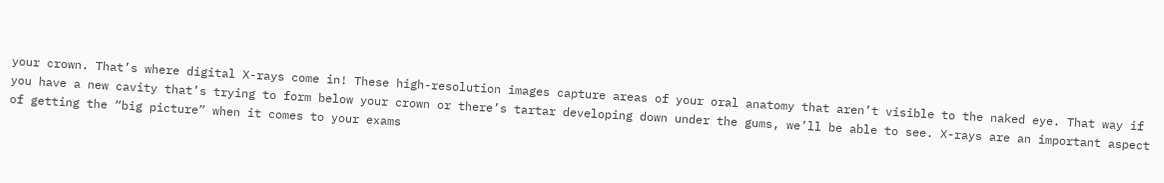your crown. That’s where digital X-rays come in! These high-resolution images capture areas of your oral anatomy that aren’t visible to the naked eye. That way if you have a new cavity that’s trying to form below your crown or there’s tartar developing down under the gums, we’ll be able to see. X-rays are an important aspect of getting the “big picture” when it comes to your exams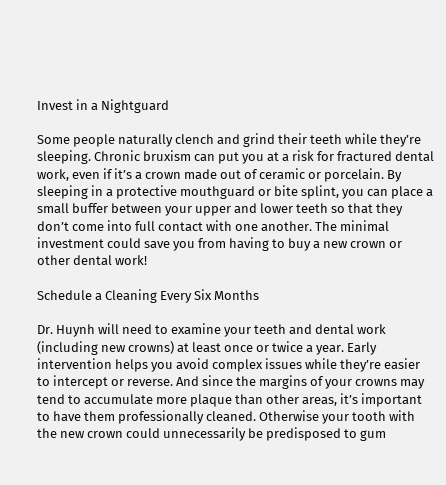Invest in a Nightguard

Some people naturally clench and grind their teeth while they’re sleeping. Chronic bruxism can put you at a risk for fractured dental work, even if it’s a crown made out of ceramic or porcelain. By sleeping in a protective mouthguard or bite splint, you can place a small buffer between your upper and lower teeth so that they don’t come into full contact with one another. The minimal investment could save you from having to buy a new crown or other dental work!

Schedule a Cleaning Every Six Months

Dr. Huynh will need to examine your teeth and dental work (including new crowns) at least once or twice a year. Early intervention helps you avoid complex issues while they’re easier to intercept or reverse. And since the margins of your crowns may tend to accumulate more plaque than other areas, it’s important to have them professionally cleaned. Otherwise your tooth with the new crown could unnecessarily be predisposed to gum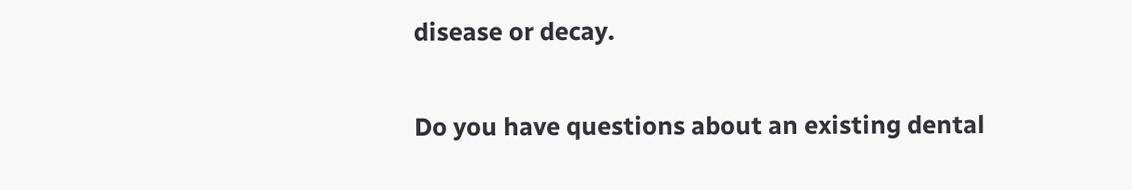disease or decay.

Do you have questions about an existing dental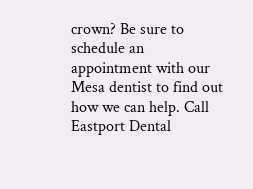crown? Be sure to schedule an appointment with our Mesa dentist to find out how we can help. Call Eastport Dental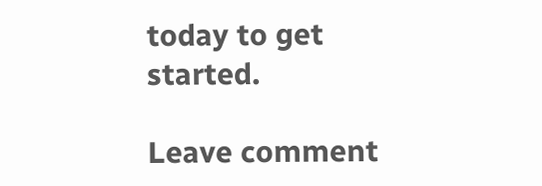today to get started.

Leave comment